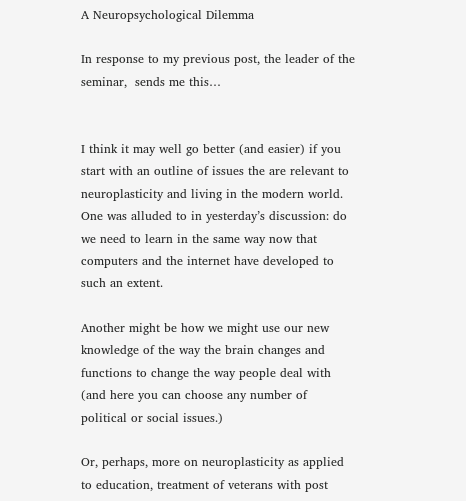A Neuropsychological Dilemma

In response to my previous post, the leader of the seminar,  sends me this…


I think it may well go better (and easier) if you start with an outline of issues the are relevant to neuroplasticity and living in the modern world.  One was alluded to in yesterday’s discussion: do we need to learn in the same way now that computers and the internet have developed to such an extent.

Another might be how we might use our new knowledge of the way the brain changes and functions to change the way people deal with (and here you can choose any number of political or social issues.)

Or, perhaps, more on neuroplasticity as applied to education, treatment of veterans with post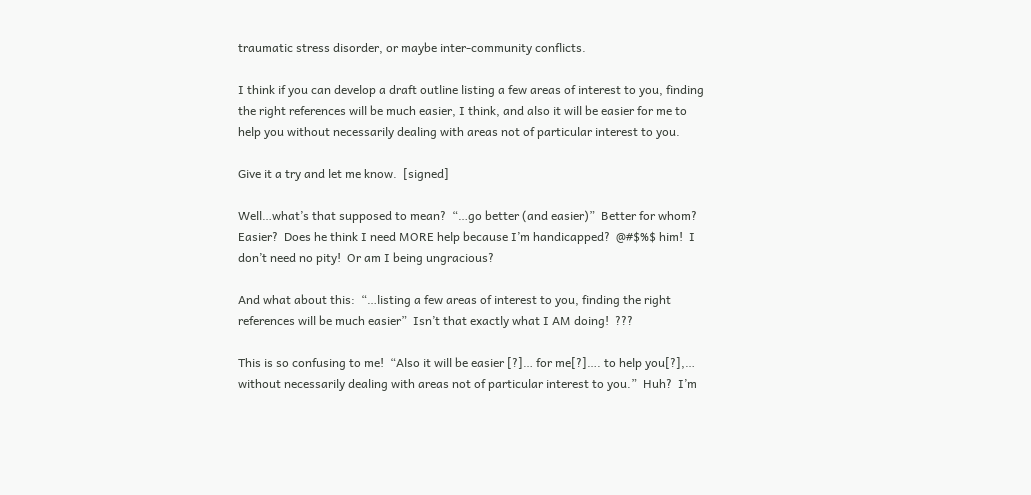traumatic stress disorder, or maybe inter-community conflicts.

I think if you can develop a draft outline listing a few areas of interest to you, finding the right references will be much easier, I think, and also it will be easier for me to help you without necessarily dealing with areas not of particular interest to you.

Give it a try and let me know.  [signed]

Well…what’s that supposed to mean?  “…go better (and easier)”  Better for whom?  Easier?  Does he think I need MORE help because I’m handicapped?  @#$%$ him!  I don’t need no pity!  Or am I being ungracious?

And what about this:  “…listing a few areas of interest to you, finding the right references will be much easier”  Isn’t that exactly what I AM doing!  ???

This is so confusing to me!  “Also it will be easier [?]… for me[?]…. to help you[?],… without necessarily dealing with areas not of particular interest to you.”  Huh?  I’m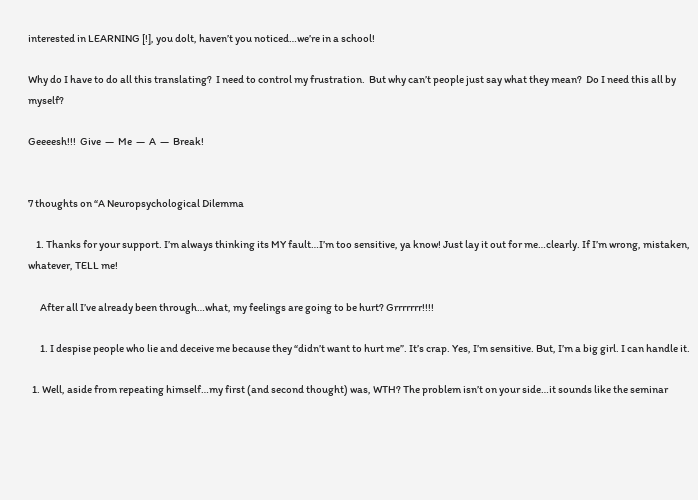interested in LEARNING [!], you dolt, haven’t you noticed…we’re in a school!

Why do I have to do all this translating?  I need to control my frustration.  But why can’t people just say what they mean?  Do I need this all by myself?

Geeeesh!!!  Give  —  Me  —  A  —  Break!


7 thoughts on “A Neuropsychological Dilemma

    1. Thanks for your support. I’m always thinking its MY fault…I’m too sensitive, ya know! Just lay it out for me…clearly. If I’m wrong, mistaken, whatever, TELL me!

      After all I’ve already been through…what, my feelings are going to be hurt? Grrrrrrr!!!!

      1. I despise people who lie and deceive me because they “didn’t want to hurt me”. It’s crap. Yes, I’m sensitive. But, I’m a big girl. I can handle it.

  1. Well, aside from repeating himself…my first (and second thought) was, WTH? The problem isn’t on your side…it sounds like the seminar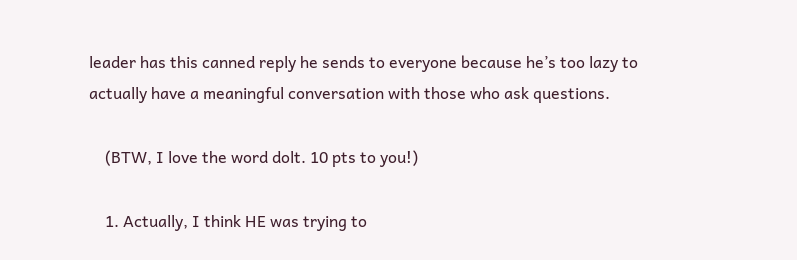leader has this canned reply he sends to everyone because he’s too lazy to actually have a meaningful conversation with those who ask questions.

    (BTW, I love the word dolt. 10 pts to you!)

    1. Actually, I think HE was trying to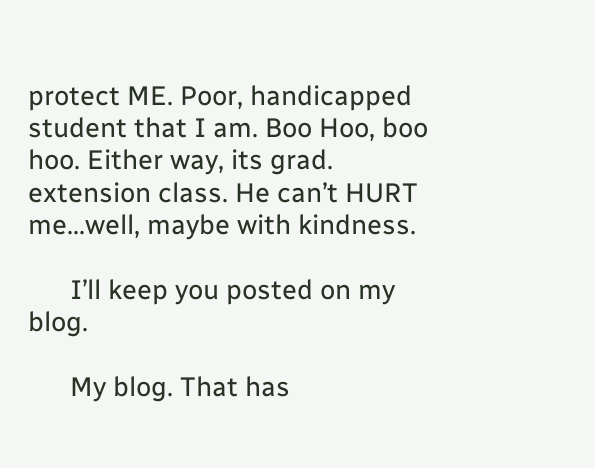protect ME. Poor, handicapped student that I am. Boo Hoo, boo hoo. Either way, its grad. extension class. He can’t HURT me…well, maybe with kindness.

      I’ll keep you posted on my blog.

      My blog. That has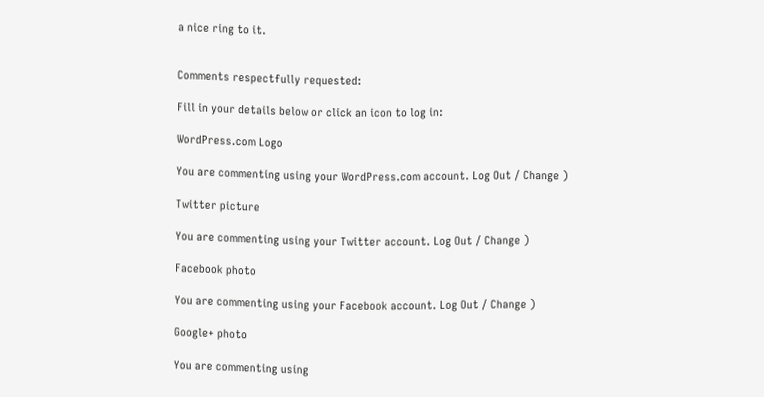a nice ring to it.


Comments respectfully requested:

Fill in your details below or click an icon to log in:

WordPress.com Logo

You are commenting using your WordPress.com account. Log Out / Change )

Twitter picture

You are commenting using your Twitter account. Log Out / Change )

Facebook photo

You are commenting using your Facebook account. Log Out / Change )

Google+ photo

You are commenting using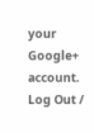your Google+ account. Log Out /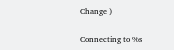Change )

Connecting to %s